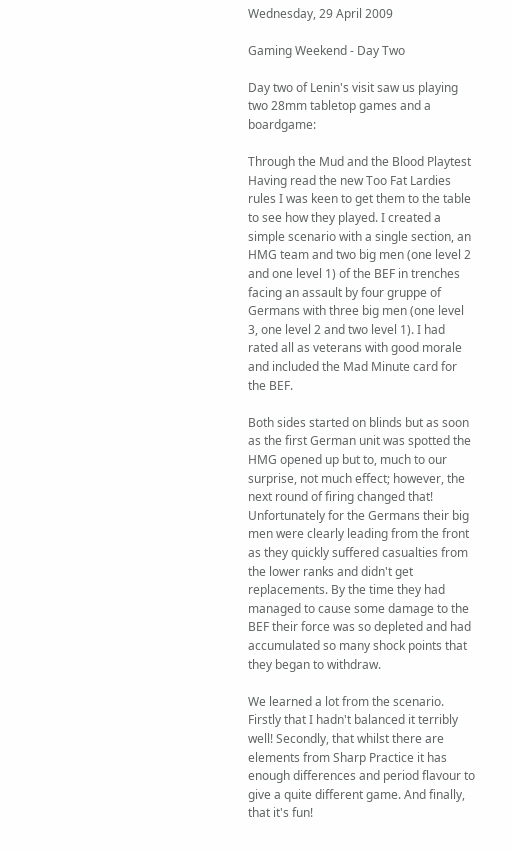Wednesday, 29 April 2009

Gaming Weekend - Day Two

Day two of Lenin's visit saw us playing two 28mm tabletop games and a boardgame:

Through the Mud and the Blood Playtest
Having read the new Too Fat Lardies rules I was keen to get them to the table to see how they played. I created a simple scenario with a single section, an HMG team and two big men (one level 2 and one level 1) of the BEF in trenches facing an assault by four gruppe of Germans with three big men (one level 3, one level 2 and two level 1). I had rated all as veterans with good morale and included the Mad Minute card for the BEF.

Both sides started on blinds but as soon as the first German unit was spotted the HMG opened up but to, much to our surprise, not much effect; however, the next round of firing changed that! Unfortunately for the Germans their big men were clearly leading from the front as they quickly suffered casualties from the lower ranks and didn't get replacements. By the time they had managed to cause some damage to the BEF their force was so depleted and had accumulated so many shock points that they began to withdraw.

We learned a lot from the scenario. Firstly that I hadn't balanced it terribly well! Secondly, that whilst there are elements from Sharp Practice it has enough differences and period flavour to give a quite different game. And finally, that it's fun!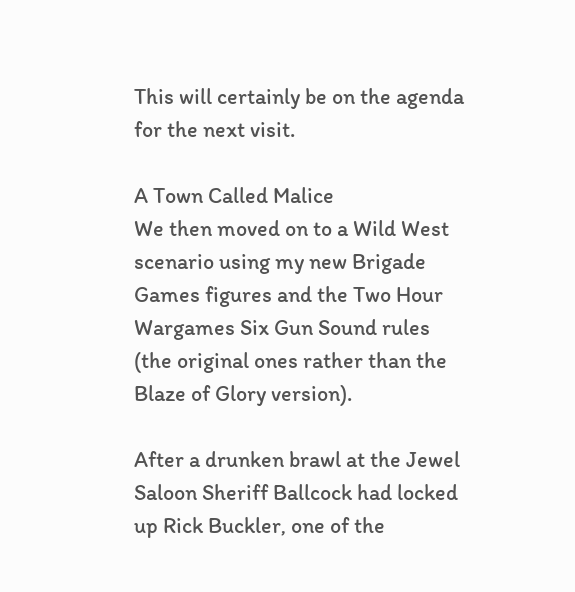This will certainly be on the agenda for the next visit.

A Town Called Malice
We then moved on to a Wild West scenario using my new Brigade Games figures and the Two Hour Wargames Six Gun Sound rules (the original ones rather than the Blaze of Glory version).

After a drunken brawl at the Jewel Saloon Sheriff Ballcock had locked up Rick Buckler, one of the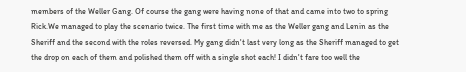members of the Weller Gang. Of course the gang were having none of that and came into two to spring Rick.We managed to play the scenario twice. The first time with me as the Weller gang and Lenin as the Sheriff and the second with the roles reversed. My gang didn't last very long as the Sheriff managed to get the drop on each of them and polished them off with a single shot each! I didn't fare too well the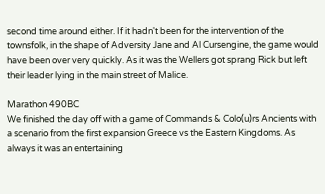second time around either. If it hadn't been for the intervention of the townsfolk, in the shape of Adversity Jane and Al Cursengine, the game would have been over very quickly. As it was the Wellers got sprang Rick but left their leader lying in the main street of Malice.

Marathon 490BC
We finished the day off with a game of Commands & Colo(u)rs Ancients with a scenario from the first expansion Greece vs the Eastern Kingdoms. As always it was an entertaining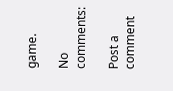game.

No comments:

Post a comment